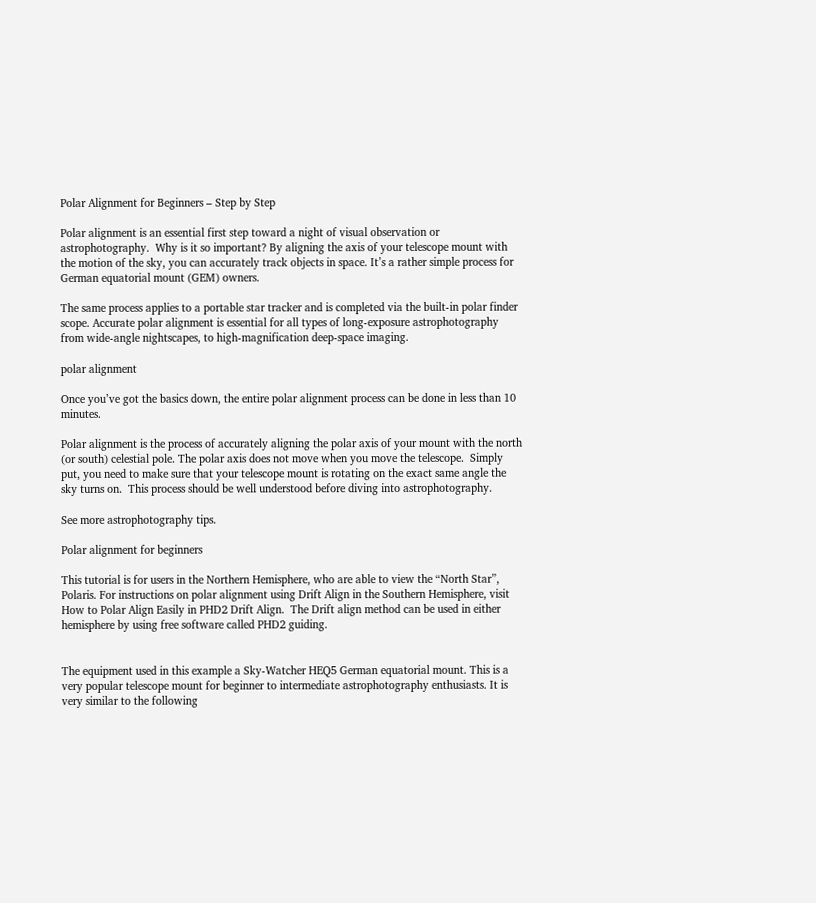Polar Alignment for Beginners – Step by Step

Polar alignment is an essential first step toward a night of visual observation or astrophotography.  Why is it so important? By aligning the axis of your telescope mount with the motion of the sky, you can accurately track objects in space. It’s a rather simple process for German equatorial mount (GEM) owners.

The same process applies to a portable star tracker and is completed via the built-in polar finder scope. Accurate polar alignment is essential for all types of long-exposure astrophotography from wide-angle nightscapes, to high-magnification deep-space imaging.

polar alignment

Once you’ve got the basics down, the entire polar alignment process can be done in less than 10 minutes.

Polar alignment is the process of accurately aligning the polar axis of your mount with the north (or south) celestial pole. The polar axis does not move when you move the telescope.  Simply put, you need to make sure that your telescope mount is rotating on the exact same angle the sky turns on.  This process should be well understood before diving into astrophotography.

See more astrophotography tips.

Polar alignment for beginners

This tutorial is for users in the Northern Hemisphere, who are able to view the “North Star”, Polaris. For instructions on polar alignment using Drift Align in the Southern Hemisphere, visit How to Polar Align Easily in PHD2 Drift Align.  The Drift align method can be used in either hemisphere by using free software called PHD2 guiding.


The equipment used in this example a Sky-Watcher HEQ5 German equatorial mount. This is a very popular telescope mount for beginner to intermediate astrophotography enthusiasts. It is very similar to the following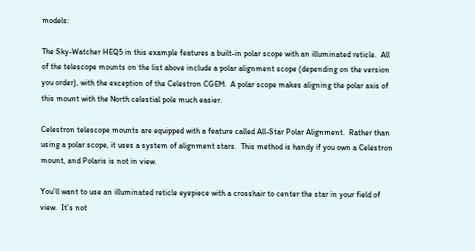models:

The Sky-Watcher HEQ5 in this example features a built-in polar scope with an illuminated reticle.  All of the telescope mounts on the list above include a polar alignment scope (depending on the version you order), with the exception of the Celestron CGEM.  A polar scope makes aligning the polar axis of this mount with the North celestial pole much easier.

Celestron telescope mounts are equipped with a feature called All-Star Polar Alignment.  Rather than using a polar scope, it uses a system of alignment stars.  This method is handy if you own a Celestron mount, and Polaris is not in view.

You’ll want to use an illuminated reticle eyepiece with a crosshair to center the star in your field of view.  It’s not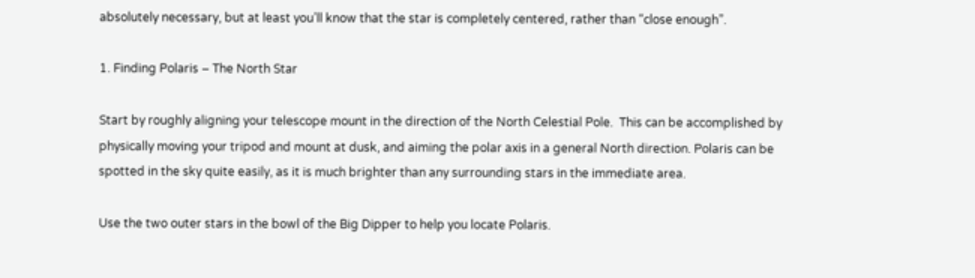absolutely necessary, but at least you’ll know that the star is completely centered, rather than “close enough”.

1. Finding Polaris – The North Star

Start by roughly aligning your telescope mount in the direction of the North Celestial Pole.  This can be accomplished by physically moving your tripod and mount at dusk, and aiming the polar axis in a general North direction. Polaris can be spotted in the sky quite easily, as it is much brighter than any surrounding stars in the immediate area.

Use the two outer stars in the bowl of the Big Dipper to help you locate Polaris.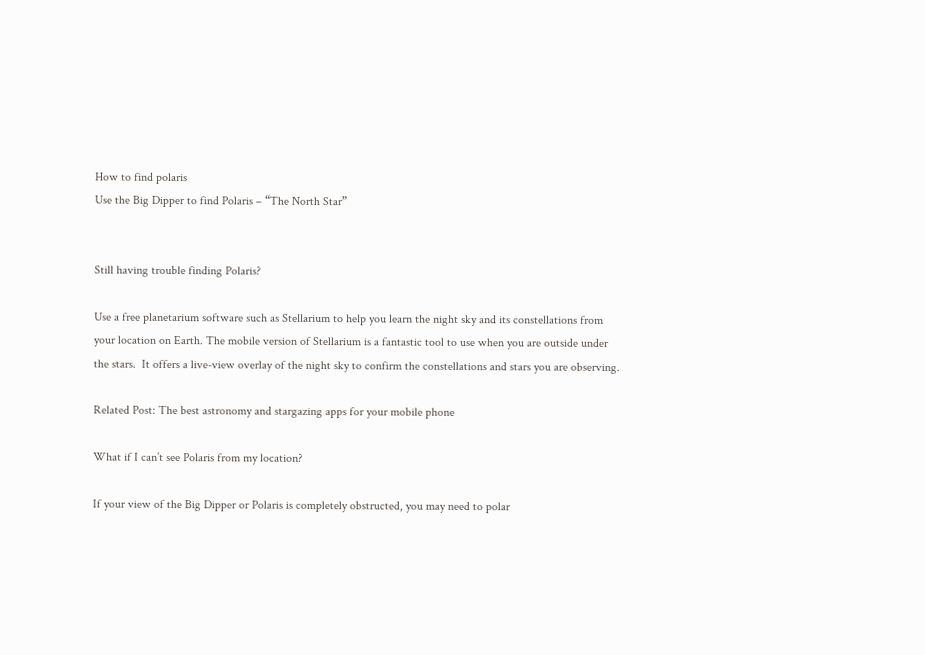How to find polaris
Use the Big Dipper to find Polaris – “The North Star”


Still having trouble finding Polaris?

Use a free planetarium software such as Stellarium to help you learn the night sky and its constellations from your location on Earth. The mobile version of Stellarium is a fantastic tool to use when you are outside under the stars.  It offers a live-view overlay of the night sky to confirm the constellations and stars you are observing.

Related Post: The best astronomy and stargazing apps for your mobile phone

What if I can’t see Polaris from my location?

If your view of the Big Dipper or Polaris is completely obstructed, you may need to polar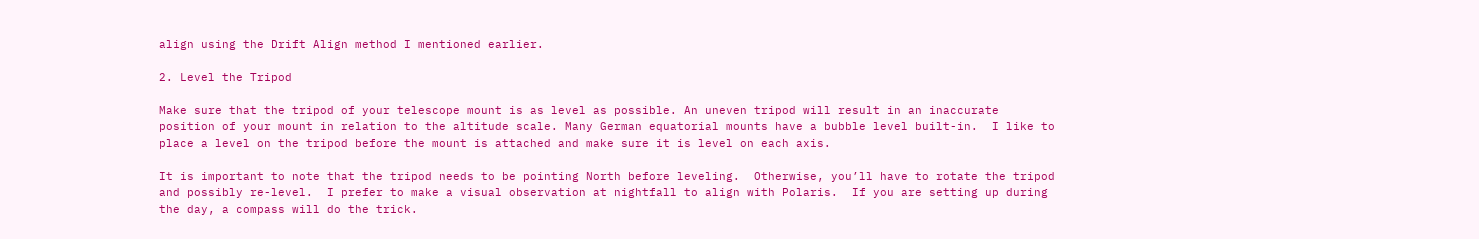align using the Drift Align method I mentioned earlier.

2. Level the Tripod

Make sure that the tripod of your telescope mount is as level as possible. An uneven tripod will result in an inaccurate position of your mount in relation to the altitude scale. Many German equatorial mounts have a bubble level built-in.  I like to place a level on the tripod before the mount is attached and make sure it is level on each axis.

It is important to note that the tripod needs to be pointing North before leveling.  Otherwise, you’ll have to rotate the tripod and possibly re-level.  I prefer to make a visual observation at nightfall to align with Polaris.  If you are setting up during the day, a compass will do the trick.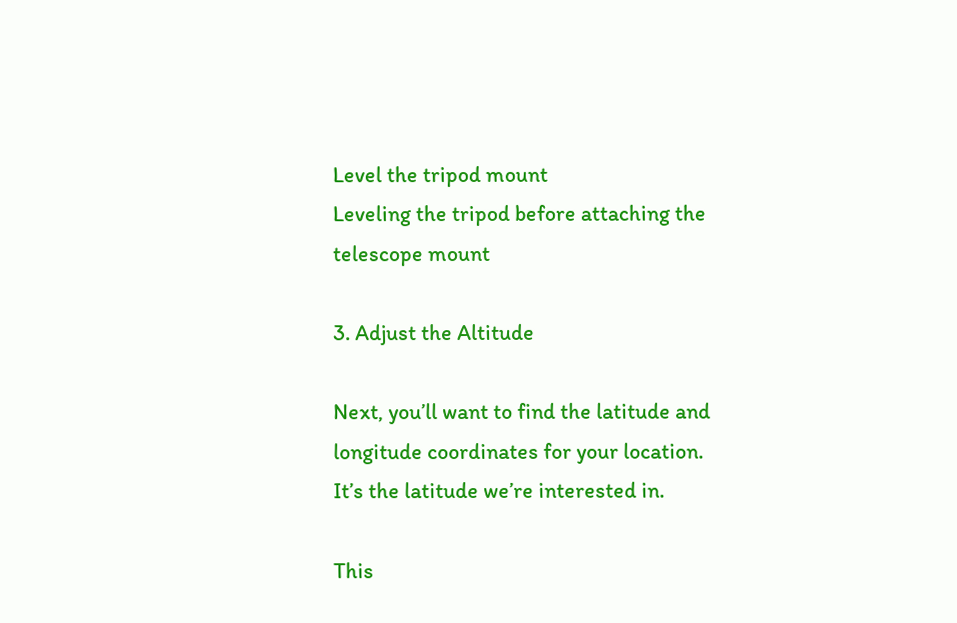Level the tripod mount
Leveling the tripod before attaching the telescope mount

3. Adjust the Altitude

Next, you’ll want to find the latitude and longitude coordinates for your location.  It’s the latitude we’re interested in.

This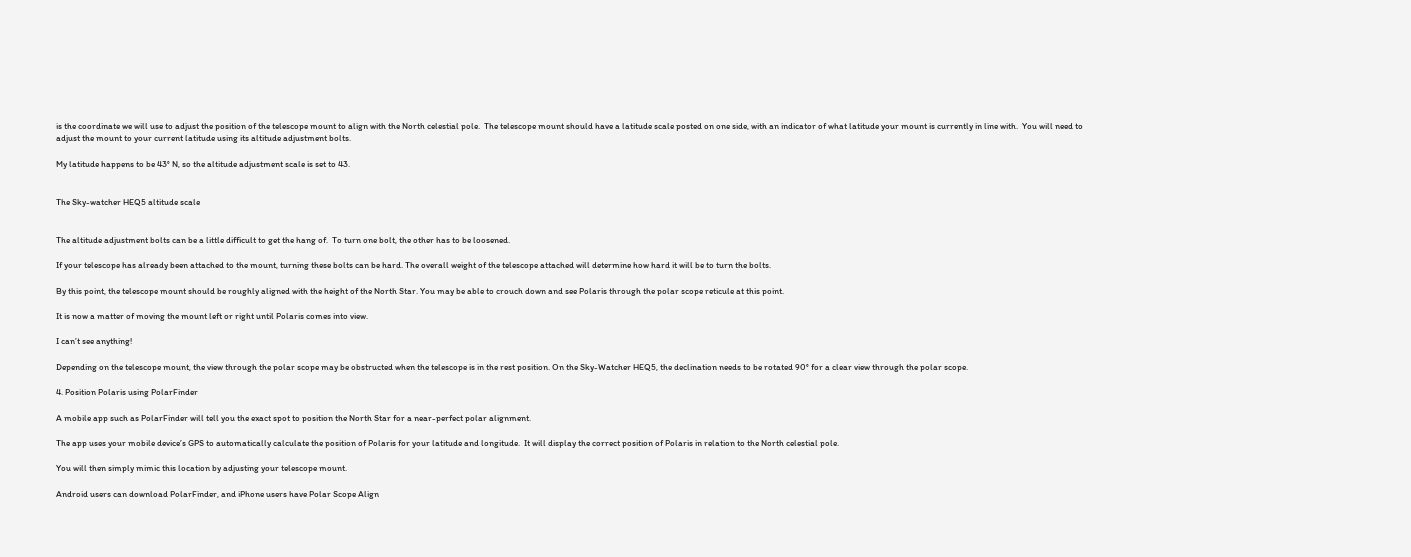is the coordinate we will use to adjust the position of the telescope mount to align with the North celestial pole.  The telescope mount should have a latitude scale posted on one side, with an indicator of what latitude your mount is currently in line with.  You will need to adjust the mount to your current latitude using its altitude adjustment bolts.

My latitude happens to be 43° N, so the altitude adjustment scale is set to 43.


The Sky-watcher HEQ5 altitude scale


The altitude adjustment bolts can be a little difficult to get the hang of.  To turn one bolt, the other has to be loosened.

If your telescope has already been attached to the mount, turning these bolts can be hard. The overall weight of the telescope attached will determine how hard it will be to turn the bolts.

By this point, the telescope mount should be roughly aligned with the height of the North Star. You may be able to crouch down and see Polaris through the polar scope reticule at this point.

It is now a matter of moving the mount left or right until Polaris comes into view.

I can’t see anything!

Depending on the telescope mount, the view through the polar scope may be obstructed when the telescope is in the rest position. On the Sky-Watcher HEQ5, the declination needs to be rotated 90° for a clear view through the polar scope.

4. Position Polaris using PolarFinder

A mobile app such as PolarFinder will tell you the exact spot to position the North Star for a near-perfect polar alignment.

The app uses your mobile device’s GPS to automatically calculate the position of Polaris for your latitude and longitude.  It will display the correct position of Polaris in relation to the North celestial pole.

You will then simply mimic this location by adjusting your telescope mount.

Android users can download PolarFinder, and iPhone users have Polar Scope Align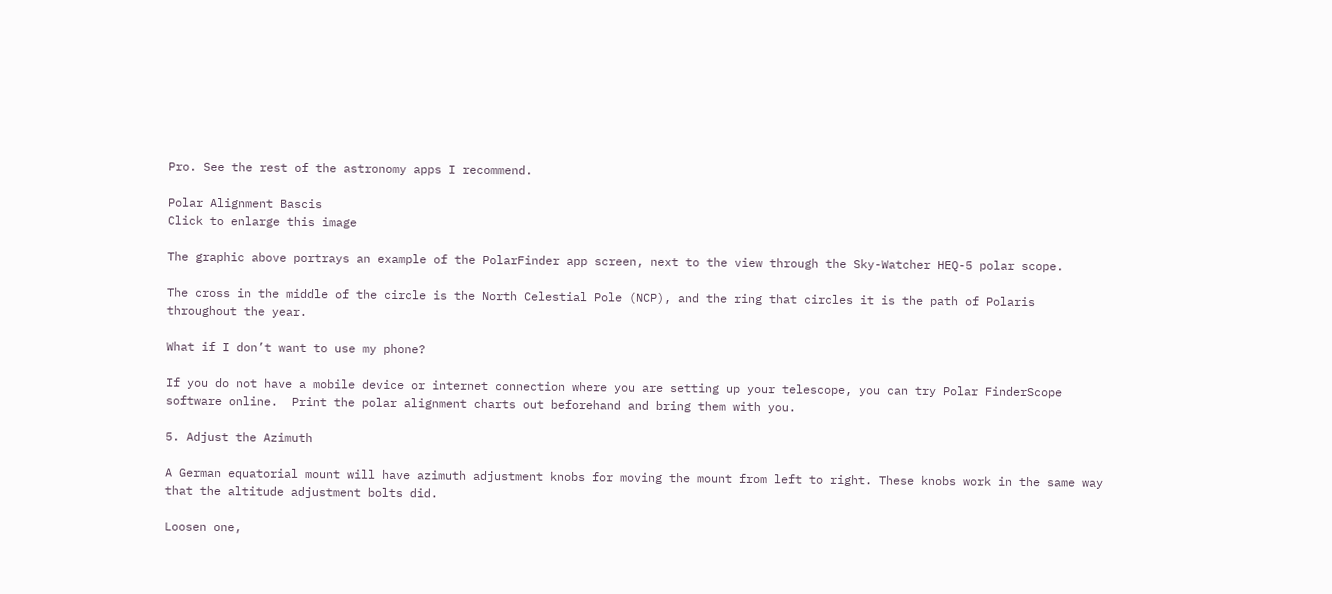Pro. See the rest of the astronomy apps I recommend.

Polar Alignment Bascis
Click to enlarge this image

The graphic above portrays an example of the PolarFinder app screen, next to the view through the Sky-Watcher HEQ-5 polar scope.

The cross in the middle of the circle is the North Celestial Pole (NCP), and the ring that circles it is the path of Polaris throughout the year.

What if I don’t want to use my phone?

If you do not have a mobile device or internet connection where you are setting up your telescope, you can try Polar FinderScope software online.  Print the polar alignment charts out beforehand and bring them with you.

5. Adjust the Azimuth

A German equatorial mount will have azimuth adjustment knobs for moving the mount from left to right. These knobs work in the same way that the altitude adjustment bolts did.

Loosen one,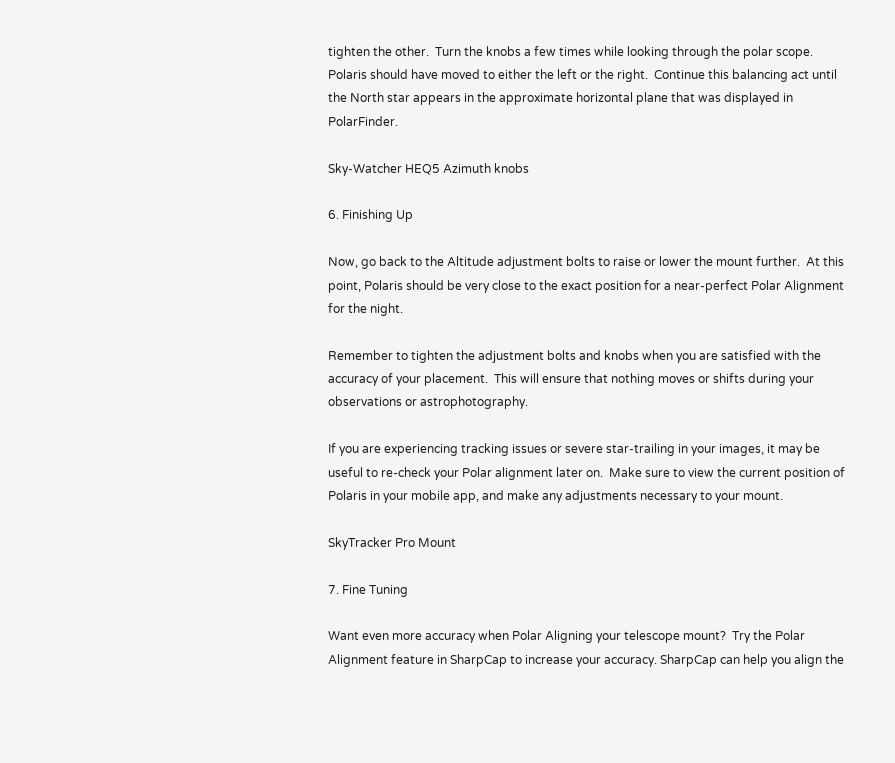tighten the other.  Turn the knobs a few times while looking through the polar scope. Polaris should have moved to either the left or the right.  Continue this balancing act until the North star appears in the approximate horizontal plane that was displayed in PolarFinder.

Sky-Watcher HEQ5 Azimuth knobs

6. Finishing Up

Now, go back to the Altitude adjustment bolts to raise or lower the mount further.  At this point, Polaris should be very close to the exact position for a near-perfect Polar Alignment for the night.

Remember to tighten the adjustment bolts and knobs when you are satisfied with the accuracy of your placement.  This will ensure that nothing moves or shifts during your observations or astrophotography.

If you are experiencing tracking issues or severe star-trailing in your images, it may be useful to re-check your Polar alignment later on.  Make sure to view the current position of Polaris in your mobile app, and make any adjustments necessary to your mount.

SkyTracker Pro Mount

7. Fine Tuning

Want even more accuracy when Polar Aligning your telescope mount?  Try the Polar Alignment feature in SharpCap to increase your accuracy. SharpCap can help you align the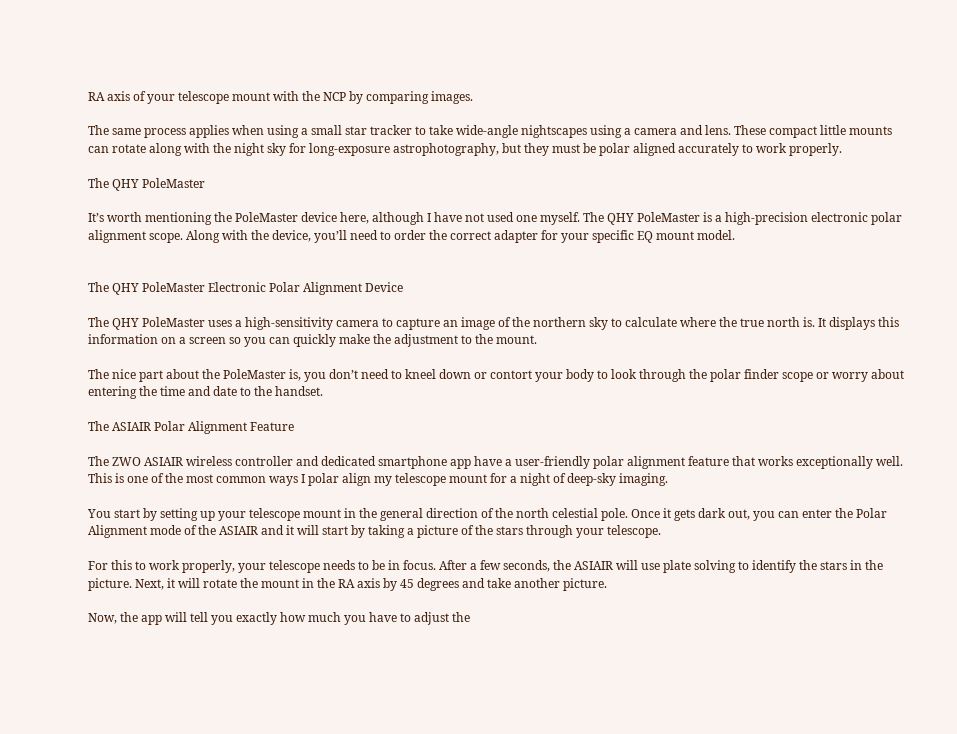RA axis of your telescope mount with the NCP by comparing images.

The same process applies when using a small star tracker to take wide-angle nightscapes using a camera and lens. These compact little mounts can rotate along with the night sky for long-exposure astrophotography, but they must be polar aligned accurately to work properly.

The QHY PoleMaster

It’s worth mentioning the PoleMaster device here, although I have not used one myself. The QHY PoleMaster is a high-precision electronic polar alignment scope. Along with the device, you’ll need to order the correct adapter for your specific EQ mount model.


The QHY PoleMaster Electronic Polar Alignment Device

The QHY PoleMaster uses a high-sensitivity camera to capture an image of the northern sky to calculate where the true north is. It displays this information on a screen so you can quickly make the adjustment to the mount.

The nice part about the PoleMaster is, you don’t need to kneel down or contort your body to look through the polar finder scope or worry about entering the time and date to the handset.

The ASIAIR Polar Alignment Feature

The ZWO ASIAIR wireless controller and dedicated smartphone app have a user-friendly polar alignment feature that works exceptionally well. This is one of the most common ways I polar align my telescope mount for a night of deep-sky imaging.

You start by setting up your telescope mount in the general direction of the north celestial pole. Once it gets dark out, you can enter the Polar Alignment mode of the ASIAIR and it will start by taking a picture of the stars through your telescope.

For this to work properly, your telescope needs to be in focus. After a few seconds, the ASIAIR will use plate solving to identify the stars in the picture. Next, it will rotate the mount in the RA axis by 45 degrees and take another picture.

Now, the app will tell you exactly how much you have to adjust the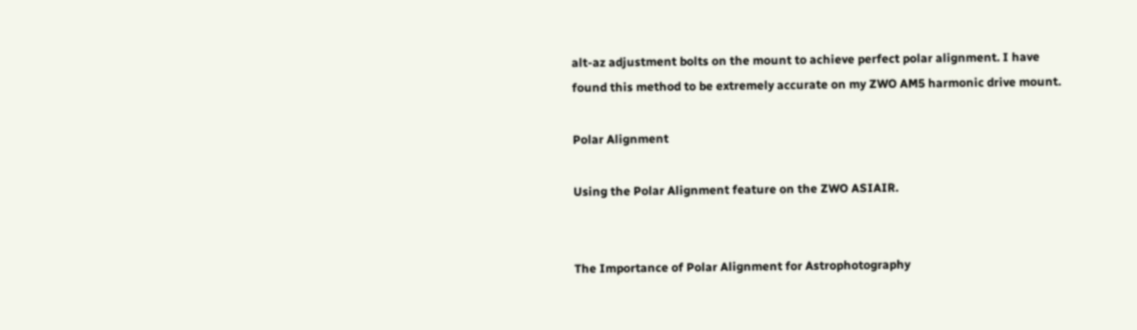alt-az adjustment bolts on the mount to achieve perfect polar alignment. I have found this method to be extremely accurate on my ZWO AM5 harmonic drive mount.

Polar Alignment

Using the Polar Alignment feature on the ZWO ASIAIR.


The Importance of Polar Alignment for Astrophotography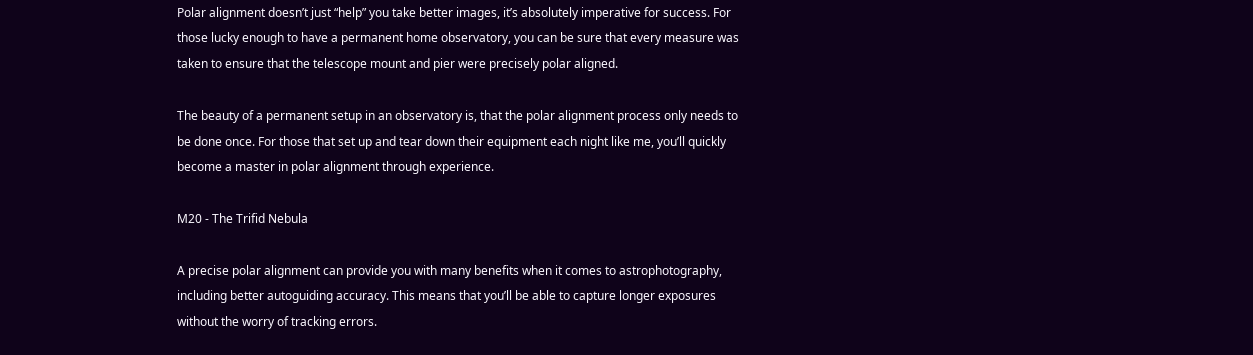Polar alignment doesn’t just “help” you take better images, it’s absolutely imperative for success. For those lucky enough to have a permanent home observatory, you can be sure that every measure was taken to ensure that the telescope mount and pier were precisely polar aligned.

The beauty of a permanent setup in an observatory is, that the polar alignment process only needs to be done once. For those that set up and tear down their equipment each night like me, you’ll quickly become a master in polar alignment through experience.

M20 - The Trifid Nebula

A precise polar alignment can provide you with many benefits when it comes to astrophotography, including better autoguiding accuracy. This means that you’ll be able to capture longer exposures without the worry of tracking errors.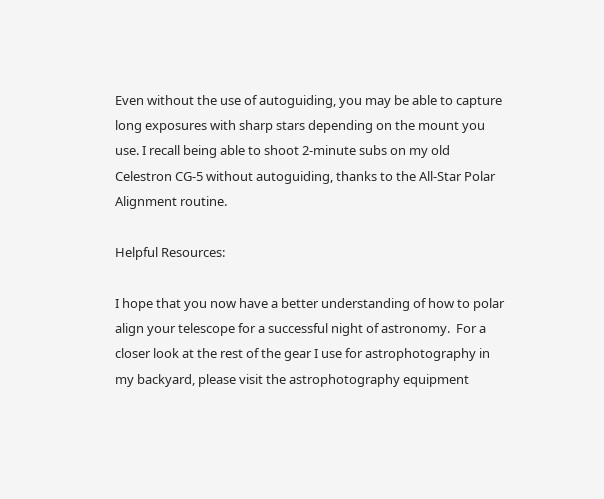Even without the use of autoguiding, you may be able to capture long exposures with sharp stars depending on the mount you use. I recall being able to shoot 2-minute subs on my old Celestron CG-5 without autoguiding, thanks to the All-Star Polar Alignment routine.

Helpful Resources:

I hope that you now have a better understanding of how to polar align your telescope for a successful night of astronomy.  For a closer look at the rest of the gear I use for astrophotography in my backyard, please visit the astrophotography equipment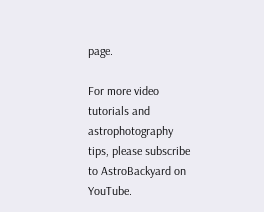page.

For more video tutorials and astrophotography tips, please subscribe to AstroBackyard on YouTube.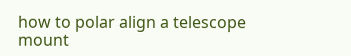how to polar align a telescope mount